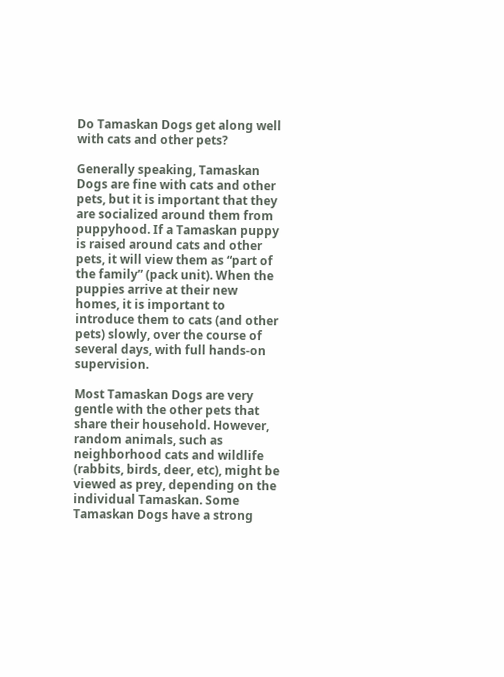Do Tamaskan Dogs get along well with cats and other pets?

Generally speaking, Tamaskan Dogs are fine with cats and other pets, but it is important that they are socialized around them from puppyhood. If a Tamaskan puppy is raised around cats and other pets, it will view them as “part of the family” (pack unit). When the puppies arrive at their new homes, it is important to introduce them to cats (and other pets) slowly, over the course of several days, with full hands-on supervision.

Most Tamaskan Dogs are very gentle with the other pets that share their household. However, random animals, such as neighborhood cats and wildlife (rabbits, birds, deer, etc), might be viewed as prey, depending on the individual Tamaskan. Some Tamaskan Dogs have a strong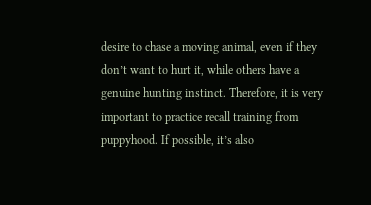desire to chase a moving animal, even if they don’t want to hurt it, while others have a genuine hunting instinct. Therefore, it is very important to practice recall training from puppyhood. If possible, it’s also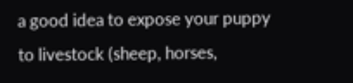a good idea to expose your puppy to livestock (sheep, horses,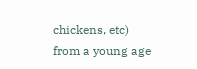chickens, etc) from a young age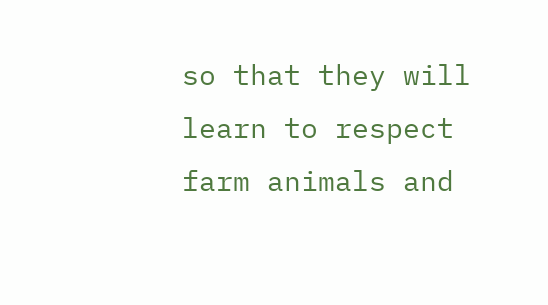so that they will learn to respect farm animals and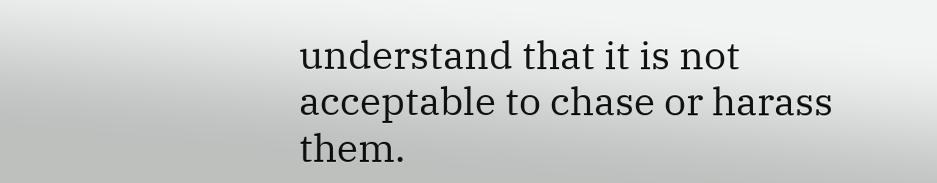understand that it is not acceptable to chase or harass them.